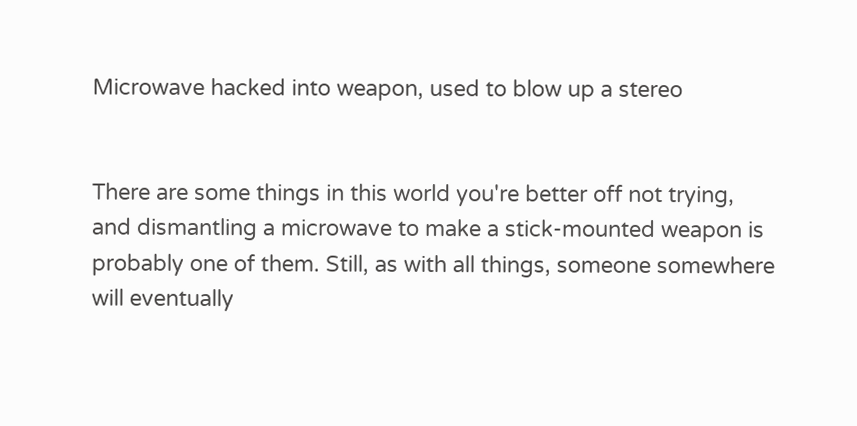Microwave hacked into weapon, used to blow up a stereo


There are some things in this world you're better off not trying, and dismantling a microwave to make a stick-mounted weapon is probably one of them. Still, as with all things, someone somewhere will eventually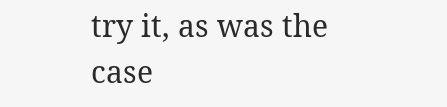try it, as was the case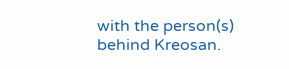with the person(s) behind Kreosan.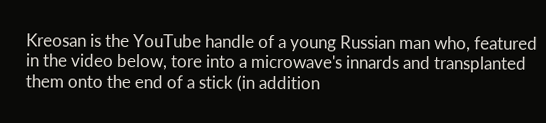Kreosan is the YouTube handle of a young Russian man who, featured in the video below, tore into a microwave's innards and transplanted them onto the end of a stick (in addition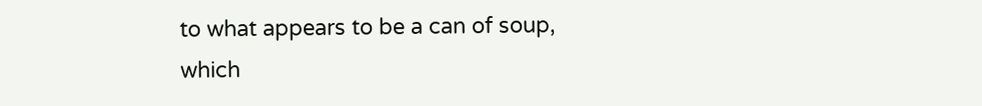to what appears to be a can of soup, which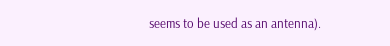seems to be used as an antenna).